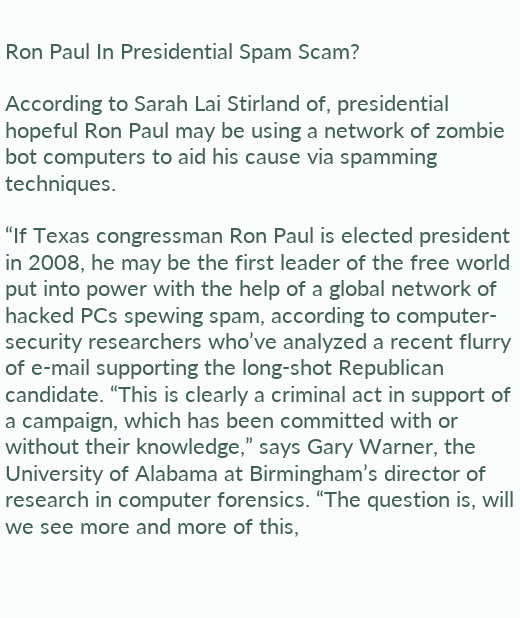Ron Paul In Presidential Spam Scam?

According to Sarah Lai Stirland of, presidential hopeful Ron Paul may be using a network of zombie bot computers to aid his cause via spamming techniques.

“If Texas congressman Ron Paul is elected president in 2008, he may be the first leader of the free world put into power with the help of a global network of hacked PCs spewing spam, according to computer-security researchers who’ve analyzed a recent flurry of e-mail supporting the long-shot Republican candidate. “This is clearly a criminal act in support of a campaign, which has been committed with or without their knowledge,” says Gary Warner, the University of Alabama at Birmingham’s director of research in computer forensics. “The question is, will we see more and more of this,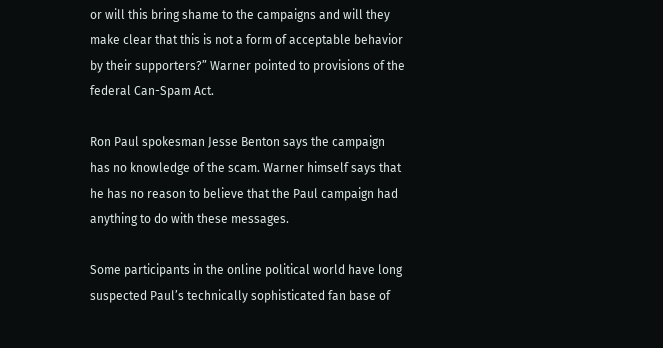or will this bring shame to the campaigns and will they make clear that this is not a form of acceptable behavior by their supporters?” Warner pointed to provisions of the federal Can-Spam Act.

Ron Paul spokesman Jesse Benton says the campaign has no knowledge of the scam. Warner himself says that he has no reason to believe that the Paul campaign had anything to do with these messages.

Some participants in the online political world have long suspected Paul’s technically sophisticated fan base of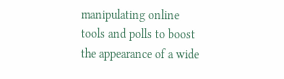manipulating online tools and polls to boost the appearance of a wide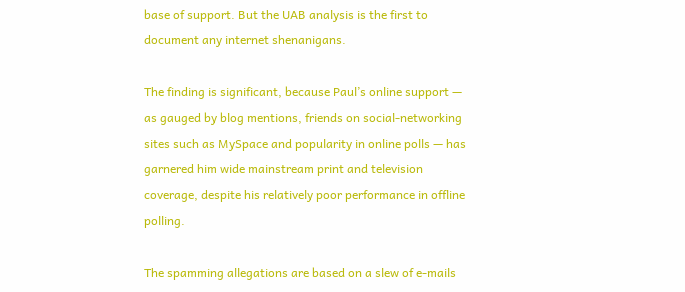base of support. But the UAB analysis is the first to document any internet shenanigans.

The finding is significant, because Paul’s online support — as gauged by blog mentions, friends on social-networking sites such as MySpace and popularity in online polls — has garnered him wide mainstream print and television coverage, despite his relatively poor performance in offline polling.

The spamming allegations are based on a slew of e-mails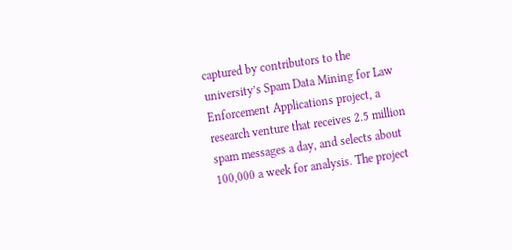captured by contributors to the university’s Spam Data Mining for Law Enforcement Applications project, a research venture that receives 2.5 million spam messages a day, and selects about 100,000 a week for analysis. The project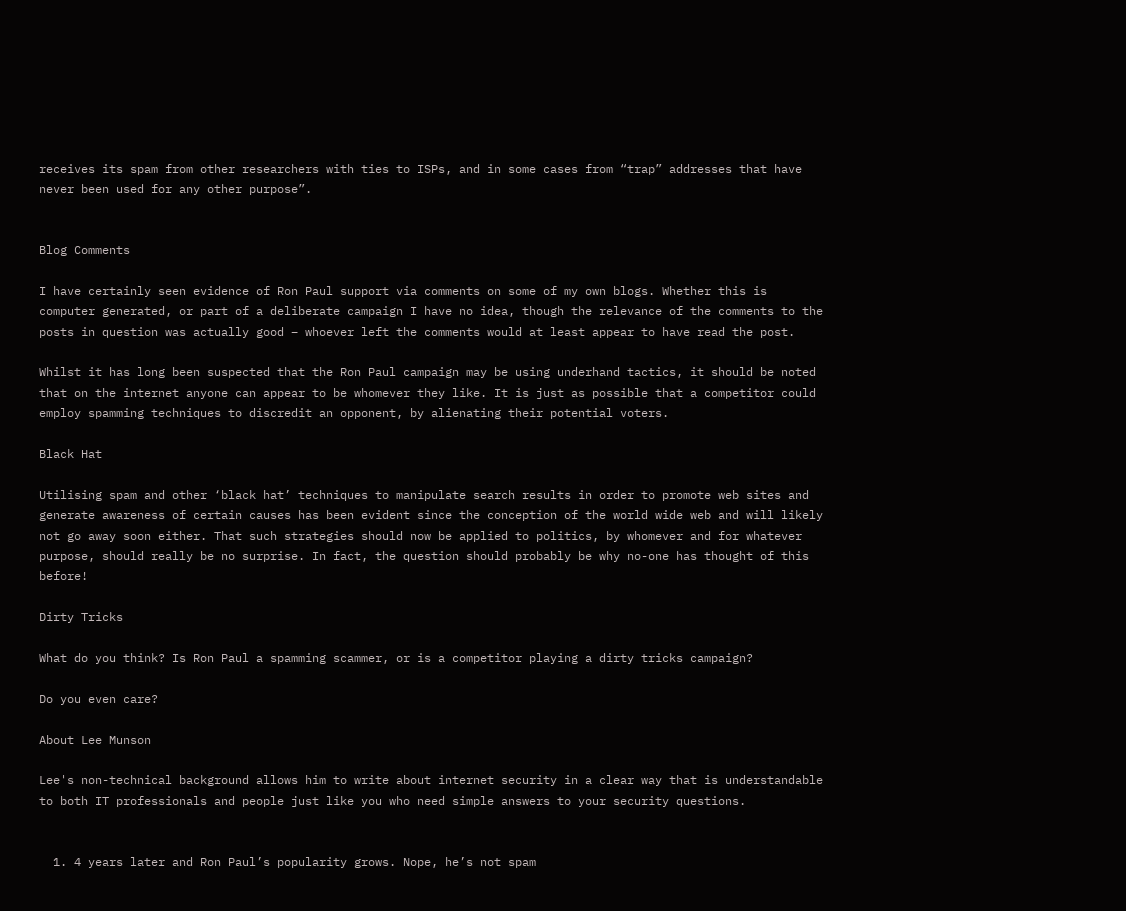receives its spam from other researchers with ties to ISPs, and in some cases from “trap” addresses that have never been used for any other purpose”.


Blog Comments

I have certainly seen evidence of Ron Paul support via comments on some of my own blogs. Whether this is computer generated, or part of a deliberate campaign I have no idea, though the relevance of the comments to the posts in question was actually good – whoever left the comments would at least appear to have read the post.

Whilst it has long been suspected that the Ron Paul campaign may be using underhand tactics, it should be noted that on the internet anyone can appear to be whomever they like. It is just as possible that a competitor could employ spamming techniques to discredit an opponent, by alienating their potential voters.

Black Hat

Utilising spam and other ‘black hat’ techniques to manipulate search results in order to promote web sites and generate awareness of certain causes has been evident since the conception of the world wide web and will likely not go away soon either. That such strategies should now be applied to politics, by whomever and for whatever purpose, should really be no surprise. In fact, the question should probably be why no-one has thought of this before!

Dirty Tricks

What do you think? Is Ron Paul a spamming scammer, or is a competitor playing a dirty tricks campaign?

Do you even care?

About Lee Munson

Lee's non-technical background allows him to write about internet security in a clear way that is understandable to both IT professionals and people just like you who need simple answers to your security questions.


  1. 4 years later and Ron Paul’s popularity grows. Nope, he’s not spam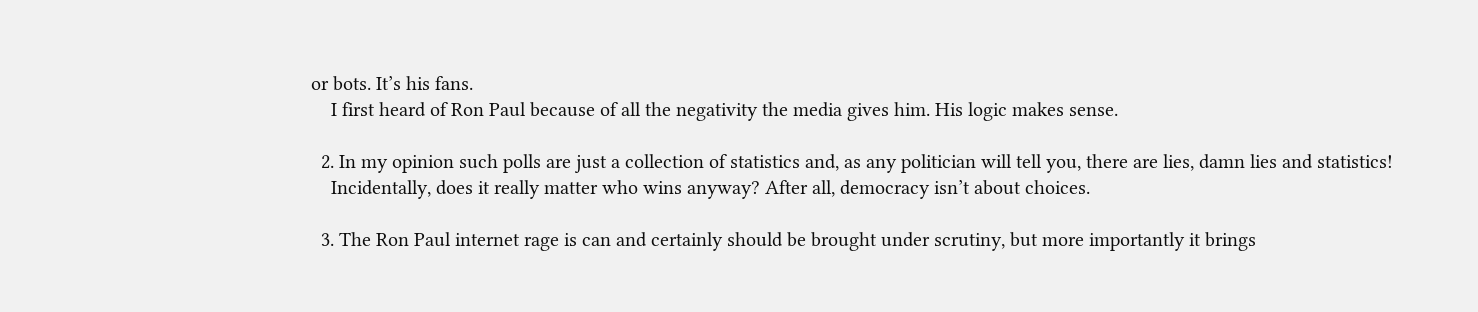or bots. It’s his fans.
    I first heard of Ron Paul because of all the negativity the media gives him. His logic makes sense.

  2. In my opinion such polls are just a collection of statistics and, as any politician will tell you, there are lies, damn lies and statistics!
    Incidentally, does it really matter who wins anyway? After all, democracy isn’t about choices.

  3. The Ron Paul internet rage is can and certainly should be brought under scrutiny, but more importantly it brings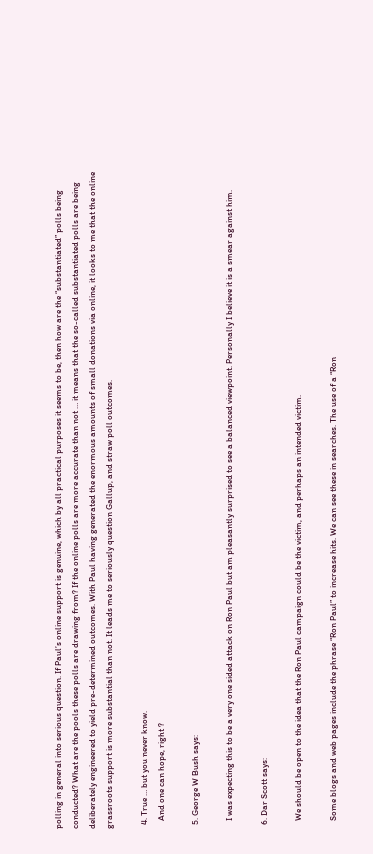polling in general into serious question. If Paul’s online support is genuine, which by all practical purposes it seems to be, then how are the “substantiated” polls being conducted? What are the pools these polls are drawing from? If the online polls are more accurate than not … it means that the so-called substantiated polls are being deliberately engineered to yield pre-determined outcomes. With Paul having generated the enormous amounts of small donations via online, it looks to me that the online grassroots support is more substantial than not. It leads me to seriously question Gallup, and straw poll outcomes.

  4. True … but you never know.
    And one can hope, right ?

  5. George W Bush says:

    I was expecting this to be a very one sided attack on Ron Paul but am pleasantly surprised to see a balanced viewpoint. Personally I believe it is a smear against him.

  6. Dar Scott says:

    We should be open to the idea that the Ron Paul campaign could be the victim, and perhaps an intended victim.

    Some blogs and web pages include the phrase “Ron Paul” to increase hits. We can see these in searches. The use of a “Ron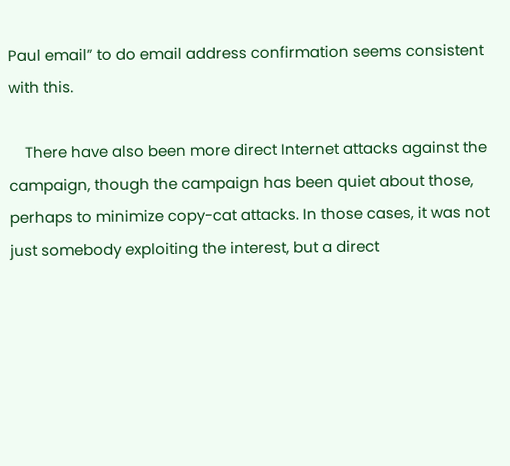Paul email” to do email address confirmation seems consistent with this.

    There have also been more direct Internet attacks against the campaign, though the campaign has been quiet about those, perhaps to minimize copy-cat attacks. In those cases, it was not just somebody exploiting the interest, but a direct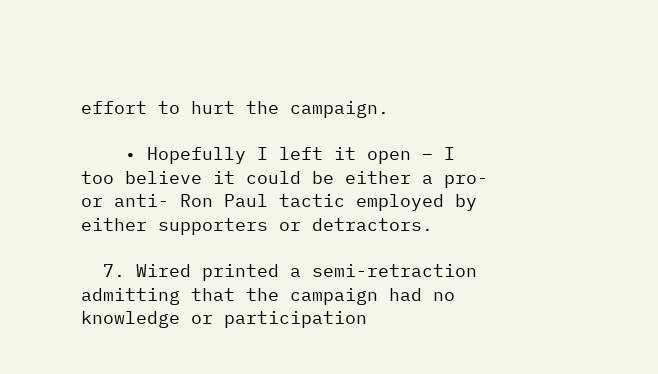effort to hurt the campaign.

    • Hopefully I left it open – I too believe it could be either a pro- or anti- Ron Paul tactic employed by either supporters or detractors.

  7. Wired printed a semi-retraction admitting that the campaign had no knowledge or participation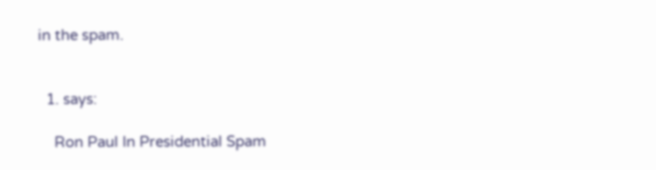in the spam.


  1. says:

    Ron Paul In Presidential Spam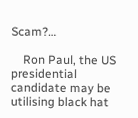Scam?…

    Ron Paul, the US presidential candidate may be utilising black hat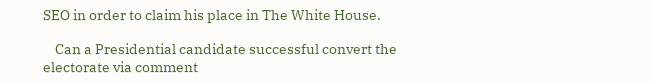SEO in order to claim his place in The White House.

    Can a Presidential candidate successful convert the electorate via comment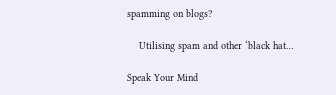spamming on blogs?

    Utilising spam and other ‘black hat…

Speak Your Mind